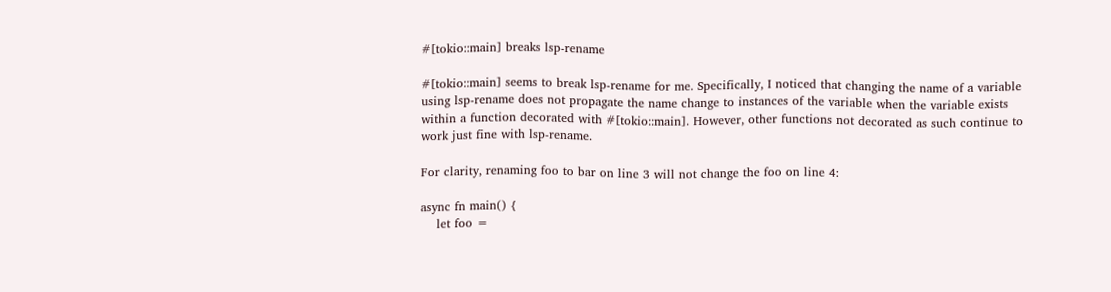#[tokio::main] breaks lsp-rename

#[tokio::main] seems to break lsp-rename for me. Specifically, I noticed that changing the name of a variable using lsp-rename does not propagate the name change to instances of the variable when the variable exists within a function decorated with #[tokio::main]. However, other functions not decorated as such continue to work just fine with lsp-rename.

For clarity, renaming foo to bar on line 3 will not change the foo on line 4:

async fn main() {
    let foo =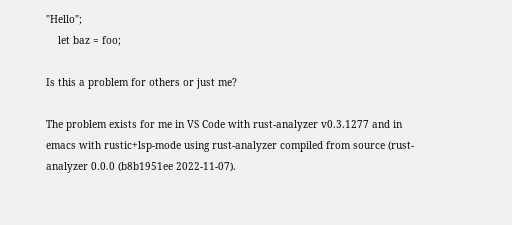"Hello";
    let baz = foo;

Is this a problem for others or just me?

The problem exists for me in VS Code with rust-analyzer v0.3.1277 and in emacs with rustic+lsp-mode using rust-analyzer compiled from source (rust-analyzer 0.0.0 (b8b1951ee 2022-11-07).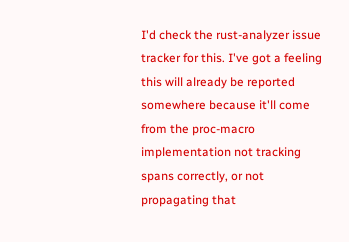I'd check the rust-analyzer issue tracker for this. I've got a feeling this will already be reported somewhere because it'll come from the proc-macro implementation not tracking spans correctly, or not propagating that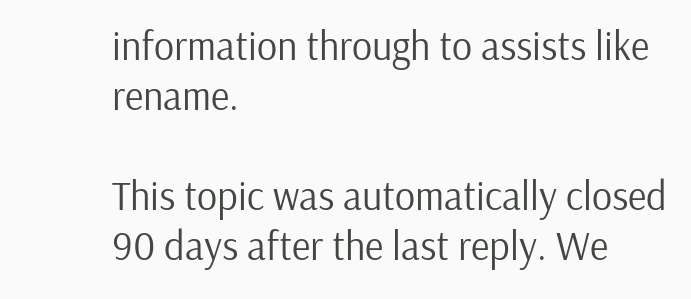information through to assists like rename.

This topic was automatically closed 90 days after the last reply. We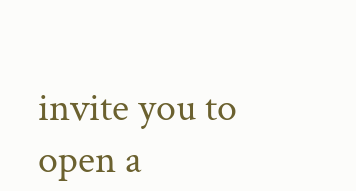invite you to open a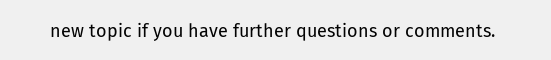new topic if you have further questions or comments.